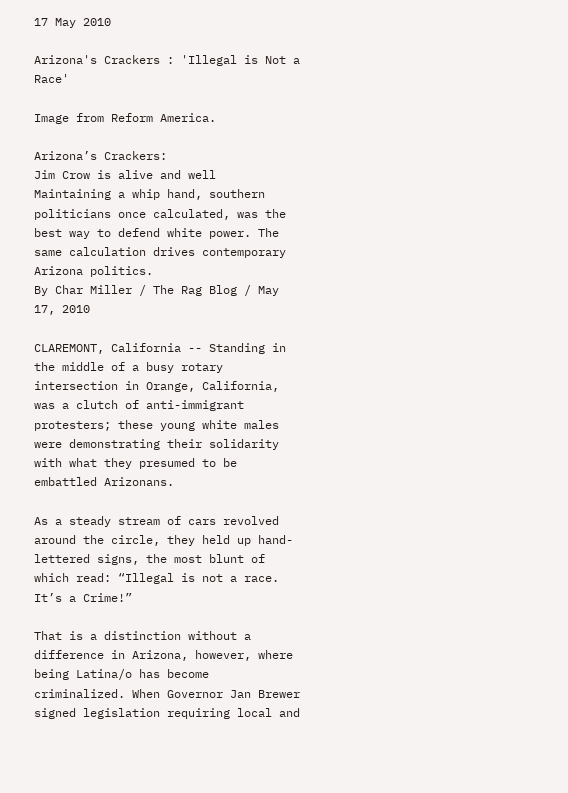17 May 2010

Arizona's Crackers : 'Illegal is Not a Race'

Image from Reform America.

Arizona’s Crackers:
Jim Crow is alive and well
Maintaining a whip hand, southern politicians once calculated, was the best way to defend white power. The same calculation drives contemporary Arizona politics.
By Char Miller / The Rag Blog / May 17, 2010

CLAREMONT, California -- Standing in the middle of a busy rotary intersection in Orange, California, was a clutch of anti-immigrant protesters; these young white males were demonstrating their solidarity with what they presumed to be embattled Arizonans.

As a steady stream of cars revolved around the circle, they held up hand-lettered signs, the most blunt of which read: “Illegal is not a race. It’s a Crime!”

That is a distinction without a difference in Arizona, however, where being Latina/o has become criminalized. When Governor Jan Brewer signed legislation requiring local and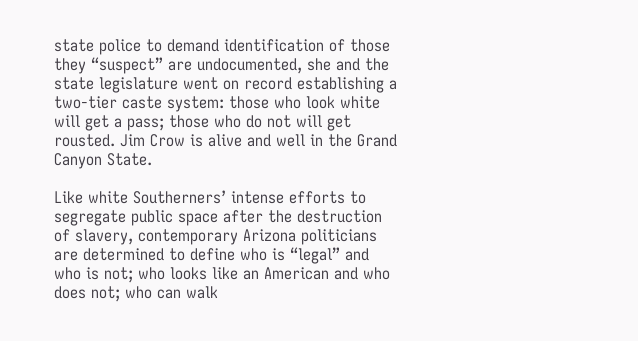state police to demand identification of those they “suspect” are undocumented, she and the state legislature went on record establishing a two-tier caste system: those who look white will get a pass; those who do not will get rousted. Jim Crow is alive and well in the Grand Canyon State.

Like white Southerners’ intense efforts to segregate public space after the destruction of slavery, contemporary Arizona politicians are determined to define who is “legal” and who is not; who looks like an American and who does not; who can walk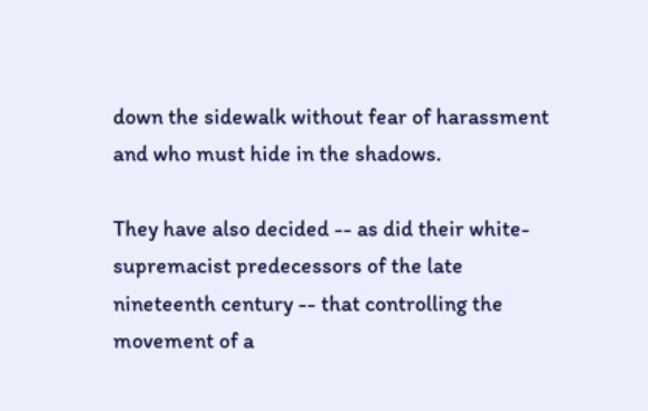down the sidewalk without fear of harassment and who must hide in the shadows.

They have also decided -- as did their white-supremacist predecessors of the late nineteenth century -- that controlling the movement of a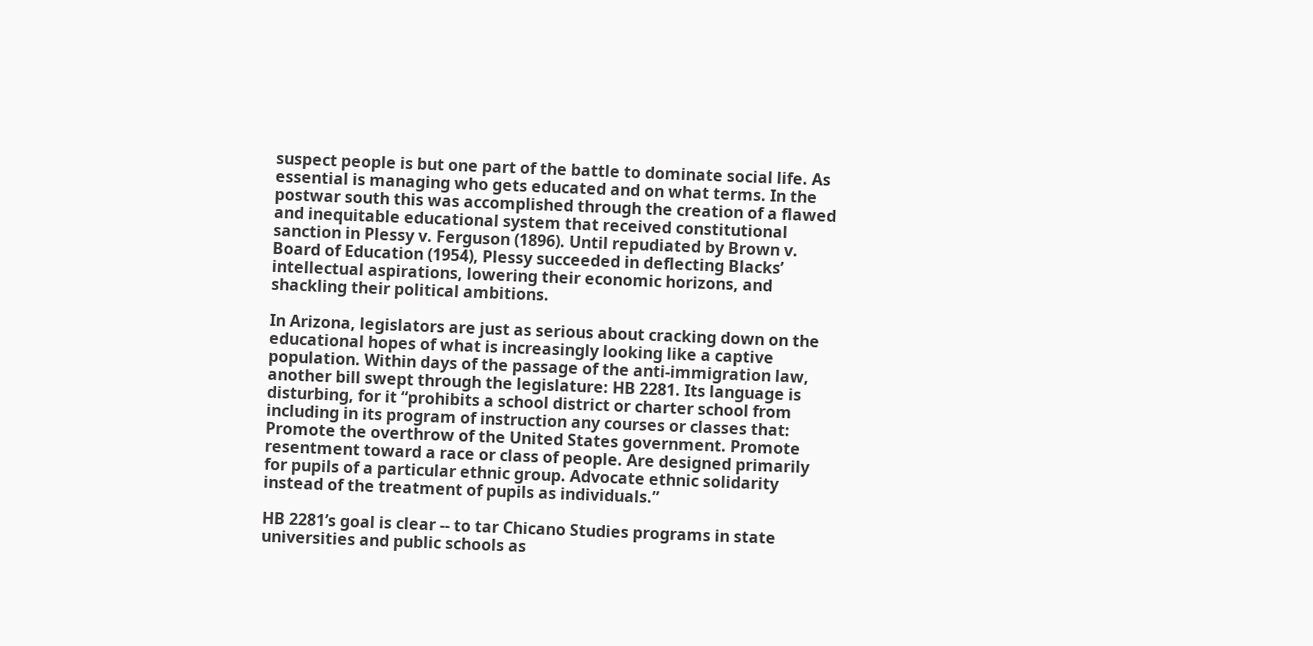suspect people is but one part of the battle to dominate social life. As essential is managing who gets educated and on what terms. In the postwar south this was accomplished through the creation of a flawed and inequitable educational system that received constitutional sanction in Plessy v. Ferguson (1896). Until repudiated by Brown v. Board of Education (1954), Plessy succeeded in deflecting Blacks’ intellectual aspirations, lowering their economic horizons, and shackling their political ambitions.

In Arizona, legislators are just as serious about cracking down on the educational hopes of what is increasingly looking like a captive population. Within days of the passage of the anti-immigration law, another bill swept through the legislature: HB 2281. Its language is disturbing, for it “prohibits a school district or charter school from including in its program of instruction any courses or classes that: Promote the overthrow of the United States government. Promote resentment toward a race or class of people. Are designed primarily for pupils of a particular ethnic group. Advocate ethnic solidarity instead of the treatment of pupils as individuals.”

HB 2281’s goal is clear -- to tar Chicano Studies programs in state universities and public schools as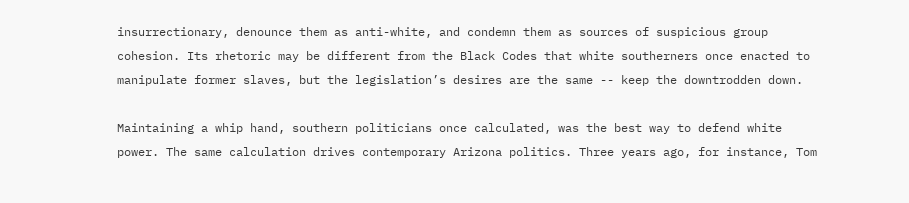insurrectionary, denounce them as anti-white, and condemn them as sources of suspicious group cohesion. Its rhetoric may be different from the Black Codes that white southerners once enacted to manipulate former slaves, but the legislation’s desires are the same -- keep the downtrodden down.

Maintaining a whip hand, southern politicians once calculated, was the best way to defend white power. The same calculation drives contemporary Arizona politics. Three years ago, for instance, Tom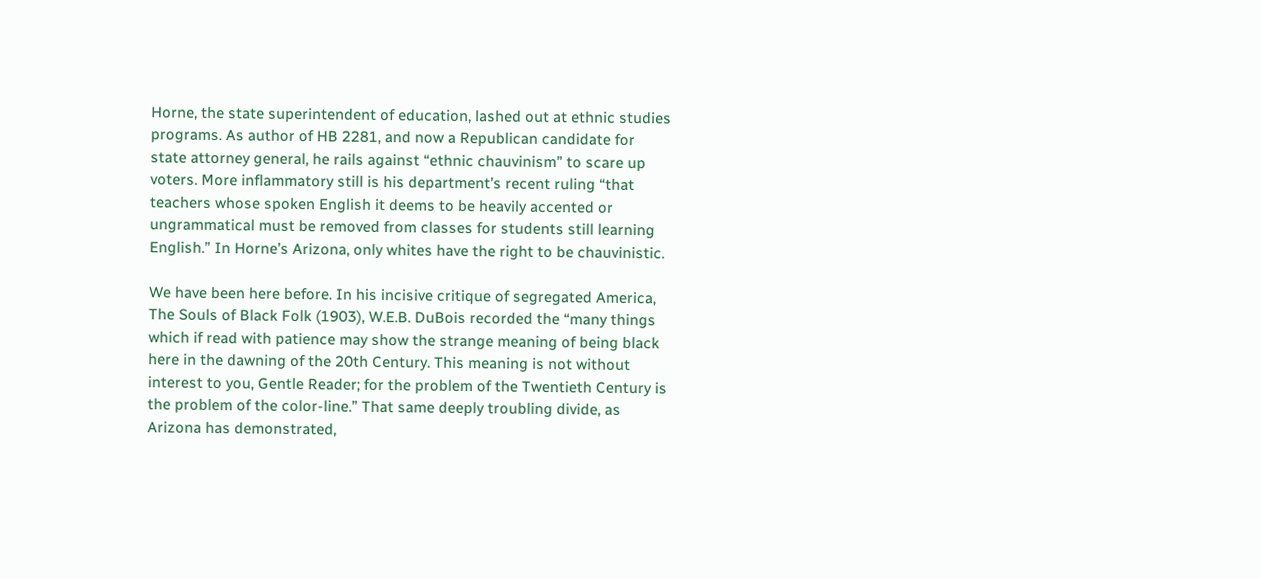Horne, the state superintendent of education, lashed out at ethnic studies programs. As author of HB 2281, and now a Republican candidate for state attorney general, he rails against “ethnic chauvinism” to scare up voters. More inflammatory still is his department’s recent ruling “that teachers whose spoken English it deems to be heavily accented or ungrammatical must be removed from classes for students still learning English.” In Horne’s Arizona, only whites have the right to be chauvinistic.

We have been here before. In his incisive critique of segregated America, The Souls of Black Folk (1903), W.E.B. DuBois recorded the “many things which if read with patience may show the strange meaning of being black here in the dawning of the 20th Century. This meaning is not without interest to you, Gentle Reader; for the problem of the Twentieth Century is the problem of the color-line.” That same deeply troubling divide, as Arizona has demonstrated,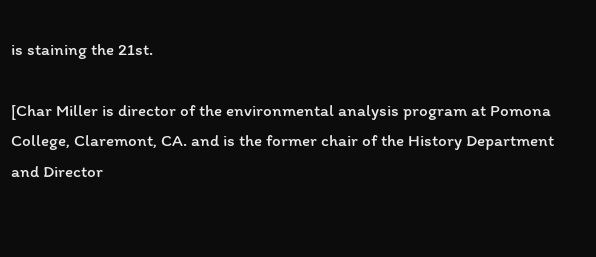is staining the 21st.

[Char Miller is director of the environmental analysis program at Pomona College, Claremont, CA. and is the former chair of the History Department and Director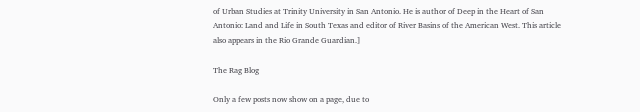of Urban Studies at Trinity University in San Antonio. He is author of Deep in the Heart of San Antonio: Land and Life in South Texas and editor of River Basins of the American West. This article also appears in the Rio Grande Guardian.]

The Rag Blog

Only a few posts now show on a page, due to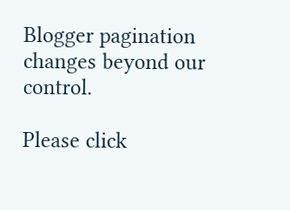Blogger pagination changes beyond our control.

Please click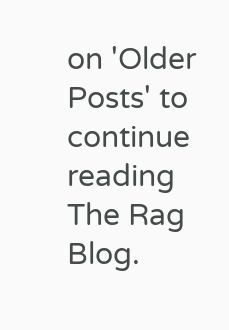on 'Older Posts' to continue reading The Rag Blog.